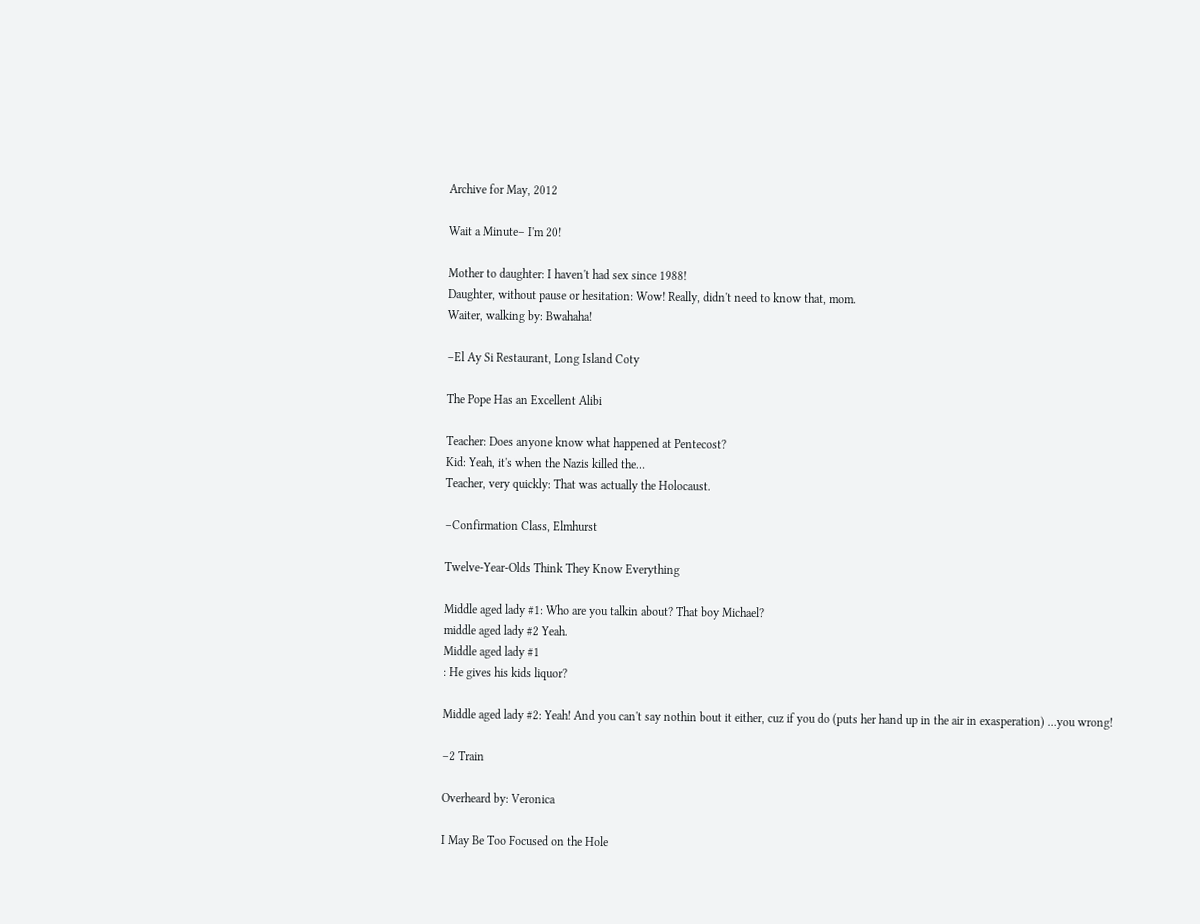Archive for May, 2012

Wait a Minute– I'm 20!

Mother to daughter: I haven't had sex since 1988!
Daughter, without pause or hesitation: Wow! Really, didn't need to know that, mom.
Waiter, walking by: Bwahaha!

–El Ay Si Restaurant, Long Island Coty

The Pope Has an Excellent Alibi

Teacher: Does anyone know what happened at Pentecost?
Kid: Yeah, it's when the Nazis killed the…
Teacher, very quickly: That was actually the Holocaust.

–Confirmation Class, Elmhurst

Twelve-Year-Olds Think They Know Everything

Middle aged lady #1: Who are you talkin about? That boy Michael?
middle aged lady #2 Yeah.
Middle aged lady #1
: He gives his kids liquor?

Middle aged lady #2: Yeah! And you can't say nothin bout it either, cuz if you do (puts her hand up in the air in exasperation) …you wrong!

–2 Train

Overheard by: Veronica

I May Be Too Focused on the Hole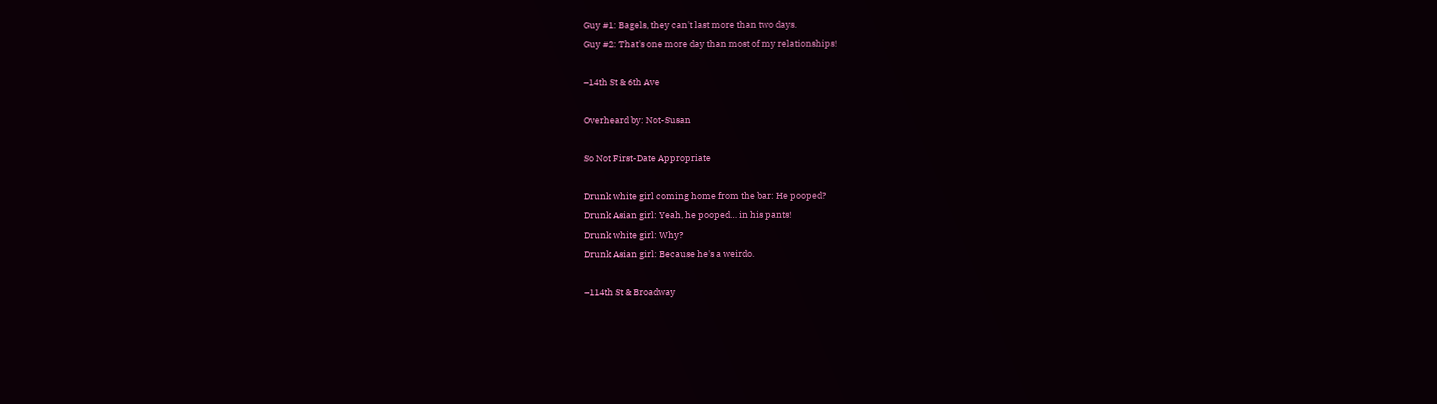Guy #1: Bagels, they can't last more than two days.
Guy #2: That's one more day than most of my relationships!

–14th St & 6th Ave

Overheard by: Not-Susan

So Not First-Date Appropriate

Drunk white girl coming home from the bar: He pooped?
Drunk Asian girl: Yeah, he pooped… in his pants!
Drunk white girl: Why?
Drunk Asian girl: Because he's a weirdo.

–114th St & Broadway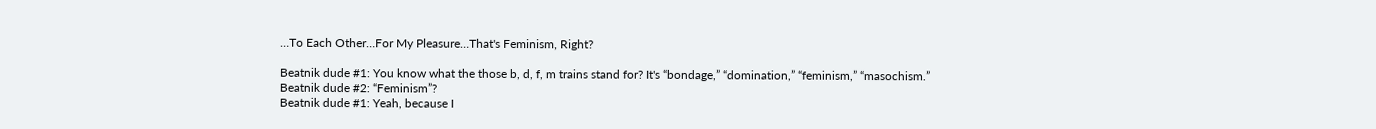…To Each Other…For My Pleasure…That's Feminism, Right?

Beatnik dude #1: You know what the those b, d, f, m trains stand for? It's “bondage,” “domination,” “feminism,” “masochism.”
Beatnik dude #2: “Feminism”?
Beatnik dude #1: Yeah, because I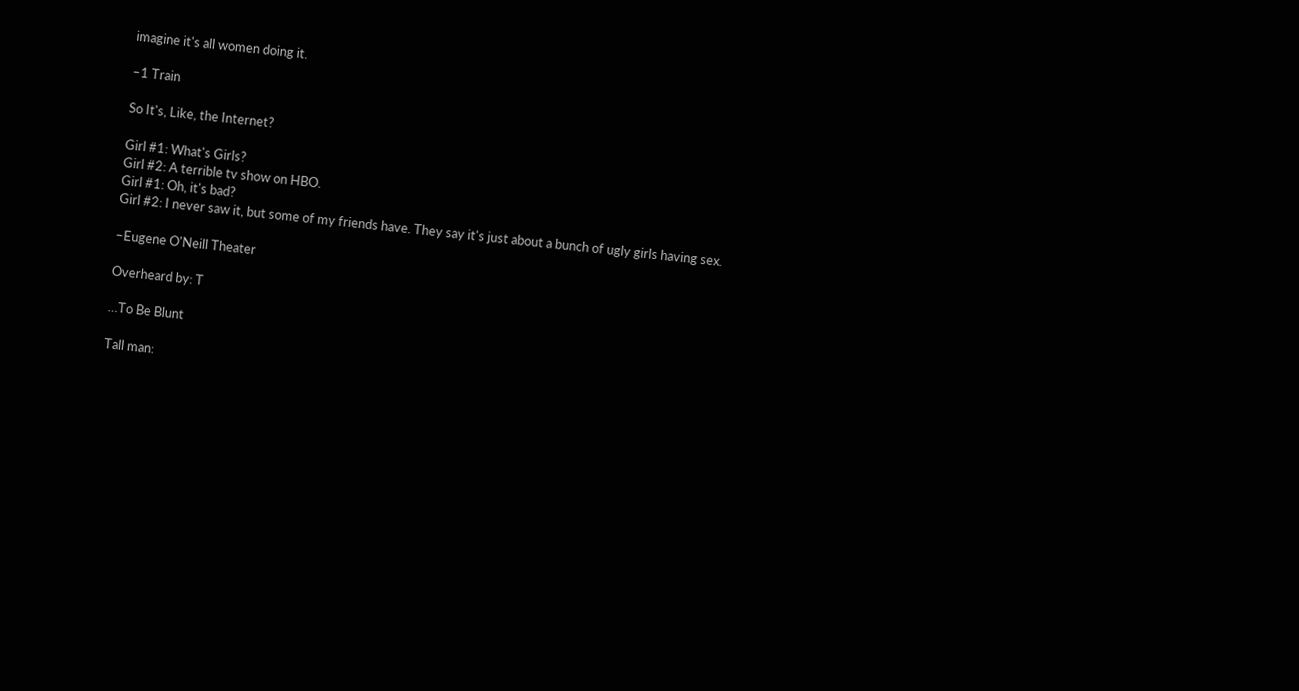imagine it's all women doing it.

–1 Train

So It's, Like, the Internet?

Girl #1: What's Girls?
Girl #2: A terrible tv show on HBO.
Girl #1: Oh, it's bad?
Girl #2: I never saw it, but some of my friends have. They say it's just about a bunch of ugly girls having sex.

–Eugene O'Neill Theater

Overheard by: T

…To Be Blunt

Tall man: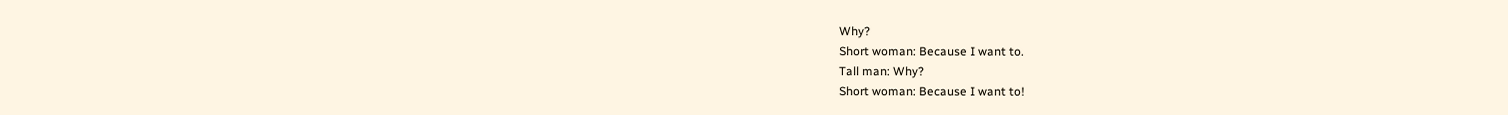Why?
Short woman: Because I want to.
Tall man: Why?
Short woman: Because I want to!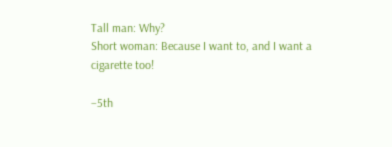Tall man: Why?
Short woman: Because I want to, and I want a cigarette too!

–5th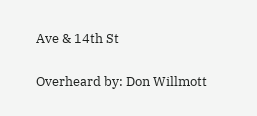Ave & 14th St

Overheard by: Don Willmott